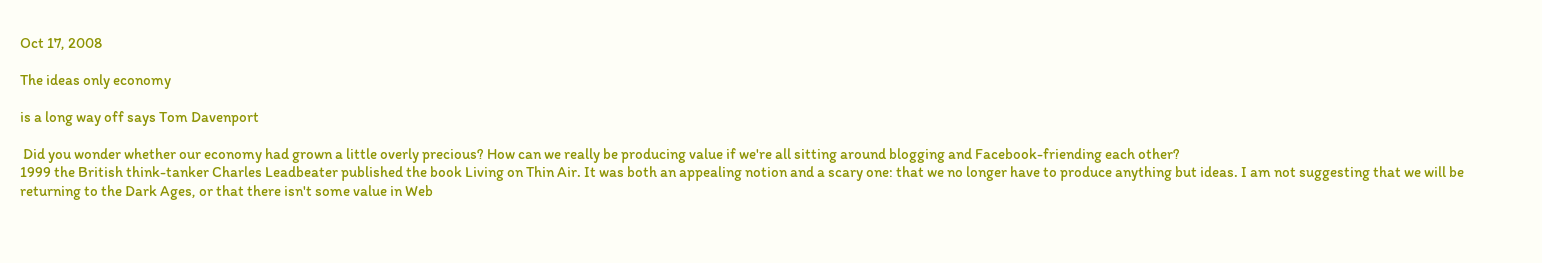Oct 17, 2008

The ideas only economy

is a long way off says Tom Davenport

 Did you wonder whether our economy had grown a little overly precious? How can we really be producing value if we're all sitting around blogging and Facebook-friending each other?
1999 the British think-tanker Charles Leadbeater published the book Living on Thin Air. It was both an appealing notion and a scary one: that we no longer have to produce anything but ideas. I am not suggesting that we will be returning to the Dark Ages, or that there isn't some value in Web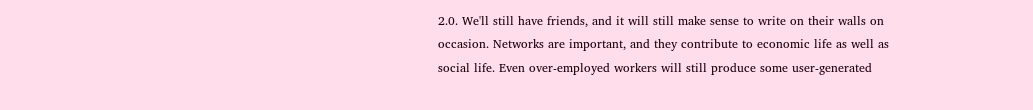2.0. We'll still have friends, and it will still make sense to write on their walls on occasion. Networks are important, and they contribute to economic life as well as social life. Even over-employed workers will still produce some user-generated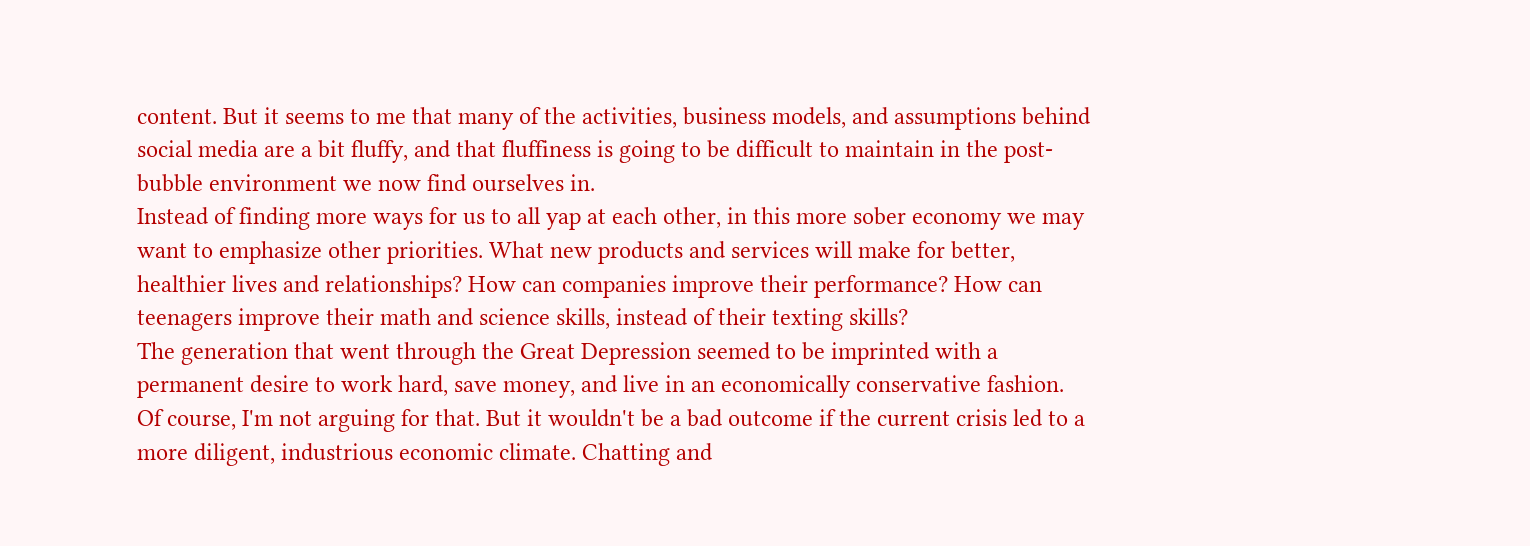content. But it seems to me that many of the activities, business models, and assumptions behind social media are a bit fluffy, and that fluffiness is going to be difficult to maintain in the post-bubble environment we now find ourselves in.
Instead of finding more ways for us to all yap at each other, in this more sober economy we may want to emphasize other priorities. What new products and services will make for better, healthier lives and relationships? How can companies improve their performance? How can teenagers improve their math and science skills, instead of their texting skills?
The generation that went through the Great Depression seemed to be imprinted with a permanent desire to work hard, save money, and live in an economically conservative fashion. Of course, I'm not arguing for that. But it wouldn't be a bad outcome if the current crisis led to a more diligent, industrious economic climate. Chatting and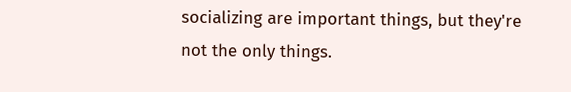socializing are important things, but they're not the only things.